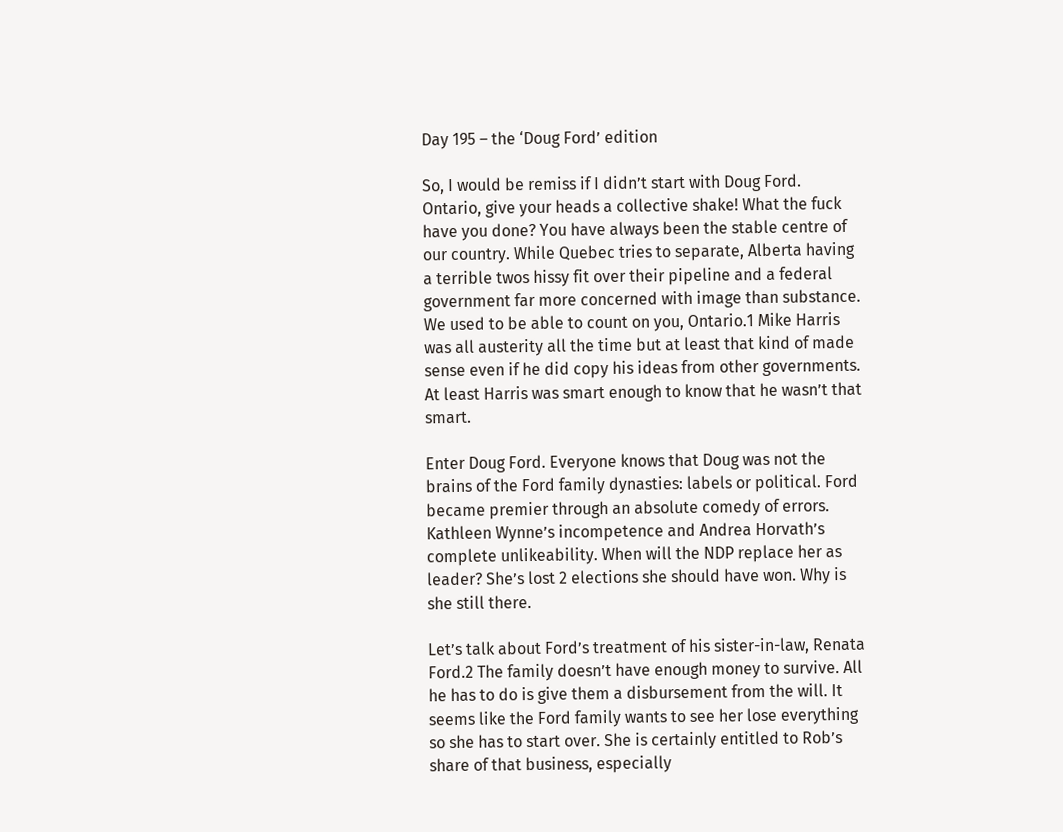Day 195 – the ‘Doug Ford’ edition

So, I would be remiss if I didn’t start with Doug Ford. Ontario, give your heads a collective shake! What the fuck have you done? You have always been the stable centre of our country. While Quebec tries to separate, Alberta having a terrible twos hissy fit over their pipeline and a federal government far more concerned with image than substance. We used to be able to count on you, Ontario.1 Mike Harris was all austerity all the time but at least that kind of made sense even if he did copy his ideas from other governments. At least Harris was smart enough to know that he wasn’t that smart.

Enter Doug Ford. Everyone knows that Doug was not the brains of the Ford family dynasties: labels or political. Ford became premier through an absolute comedy of errors. Kathleen Wynne’s incompetence and Andrea Horvath’s complete unlikeability. When will the NDP replace her as leader? She’s lost 2 elections she should have won. Why is she still there.

Let’s talk about Ford’s treatment of his sister-in-law, Renata Ford.2 The family doesn’t have enough money to survive. All he has to do is give them a disbursement from the will. It seems like the Ford family wants to see her lose everything so she has to start over. She is certainly entitled to Rob’s share of that business, especially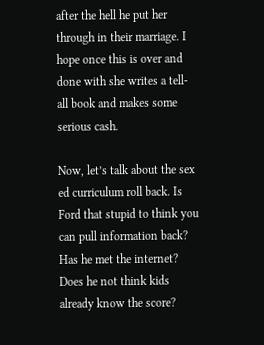after the hell he put her through in their marriage. I hope once this is over and done with she writes a tell-all book and makes some serious cash.

Now, let’s talk about the sex ed curriculum roll back. Is Ford that stupid to think you can pull information back? Has he met the internet? Does he not think kids already know the score?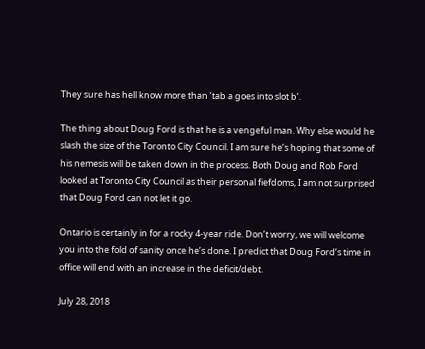They sure has hell know more than ’tab a goes into slot b’.

The thing about Doug Ford is that he is a vengeful man. Why else would he slash the size of the Toronto City Council. I am sure he’s hoping that some of his nemesis will be taken down in the process. Both Doug and Rob Ford looked at Toronto City Council as their personal fiefdoms, I am not surprised that Doug Ford can not let it go.

Ontario is certainly in for a rocky 4-year ride. Don’t worry, we will welcome you into the fold of sanity once he’s done. I predict that Doug Ford’s time in office will end with an increase in the deficit/debt.

July 28, 2018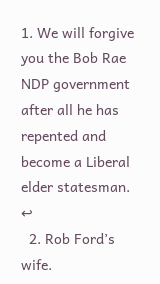1. We will forgive you the Bob Rae NDP government after all he has repented and become a Liberal elder statesman. ↩
  2. Rob Ford’s wife.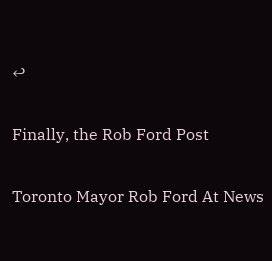↩


Finally, the Rob Ford Post


Toronto Mayor Rob Ford At News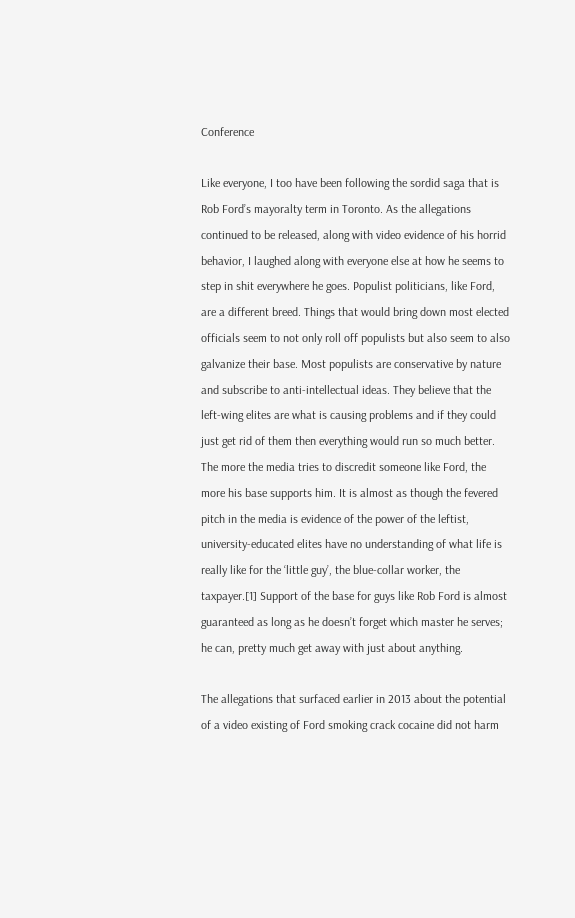Conference

Like everyone, I too have been following the sordid saga that is Rob Ford’s mayoralty term in Toronto. As the allegations continued to be released, along with video evidence of his horrid behavior, I laughed along with everyone else at how he seems to step in shit everywhere he goes. Populist politicians, like Ford, are a different breed. Things that would bring down most elected officials seem to not only roll off populists but also seem to also galvanize their base. Most populists are conservative by nature and subscribe to anti-intellectual ideas. They believe that the left-wing elites are what is causing problems and if they could just get rid of them then everything would run so much better. The more the media tries to discredit someone like Ford, the more his base supports him. It is almost as though the fevered pitch in the media is evidence of the power of the leftist, university-educated elites have no understanding of what life is really like for the ‘little guy’, the blue-collar worker, the taxpayer.[1] Support of the base for guys like Rob Ford is almost guaranteed as long as he doesn’t forget which master he serves; he can, pretty much get away with just about anything.

The allegations that surfaced earlier in 2013 about the potential of a video existing of Ford smoking crack cocaine did not harm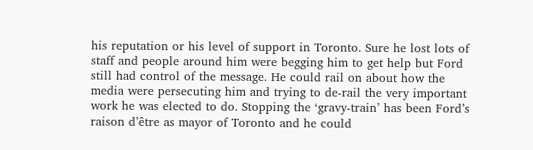his reputation or his level of support in Toronto. Sure he lost lots of staff and people around him were begging him to get help but Ford still had control of the message. He could rail on about how the media were persecuting him and trying to de-rail the very important work he was elected to do. Stopping the ‘gravy-train’ has been Ford’s raison d’être as mayor of Toronto and he could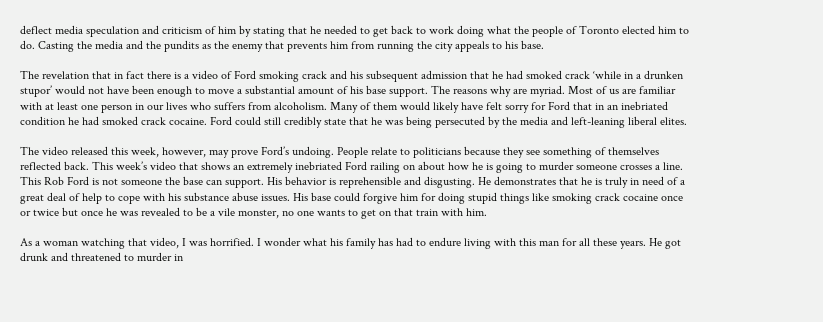deflect media speculation and criticism of him by stating that he needed to get back to work doing what the people of Toronto elected him to do. Casting the media and the pundits as the enemy that prevents him from running the city appeals to his base.

The revelation that in fact there is a video of Ford smoking crack and his subsequent admission that he had smoked crack ‘while in a drunken stupor’ would not have been enough to move a substantial amount of his base support. The reasons why are myriad. Most of us are familiar with at least one person in our lives who suffers from alcoholism. Many of them would likely have felt sorry for Ford that in an inebriated condition he had smoked crack cocaine. Ford could still credibly state that he was being persecuted by the media and left-leaning liberal elites.

The video released this week, however, may prove Ford’s undoing. People relate to politicians because they see something of themselves reflected back. This week’s video that shows an extremely inebriated Ford railing on about how he is going to murder someone crosses a line. This Rob Ford is not someone the base can support. His behavior is reprehensible and disgusting. He demonstrates that he is truly in need of a great deal of help to cope with his substance abuse issues. His base could forgive him for doing stupid things like smoking crack cocaine once or twice but once he was revealed to be a vile monster, no one wants to get on that train with him.

As a woman watching that video, I was horrified. I wonder what his family has had to endure living with this man for all these years. He got drunk and threatened to murder in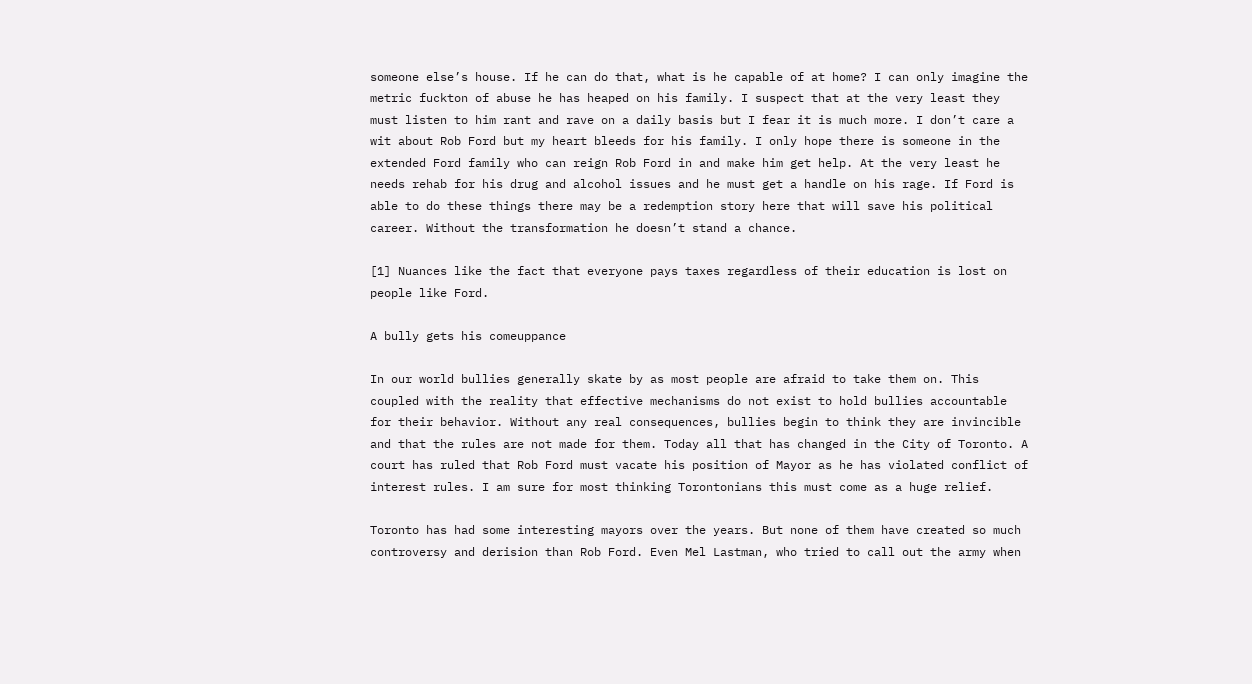someone else’s house. If he can do that, what is he capable of at home? I can only imagine the metric fuckton of abuse he has heaped on his family. I suspect that at the very least they must listen to him rant and rave on a daily basis but I fear it is much more. I don’t care a wit about Rob Ford but my heart bleeds for his family. I only hope there is someone in the extended Ford family who can reign Rob Ford in and make him get help. At the very least he needs rehab for his drug and alcohol issues and he must get a handle on his rage. If Ford is able to do these things there may be a redemption story here that will save his political career. Without the transformation he doesn’t stand a chance.

[1] Nuances like the fact that everyone pays taxes regardless of their education is lost on people like Ford.

A bully gets his comeuppance

In our world bullies generally skate by as most people are afraid to take them on. This coupled with the reality that effective mechanisms do not exist to hold bullies accountable for their behavior. Without any real consequences, bullies begin to think they are invincible and that the rules are not made for them. Today all that has changed in the City of Toronto. A court has ruled that Rob Ford must vacate his position of Mayor as he has violated conflict of interest rules. I am sure for most thinking Torontonians this must come as a huge relief.

Toronto has had some interesting mayors over the years. But none of them have created so much controversy and derision than Rob Ford. Even Mel Lastman, who tried to call out the army when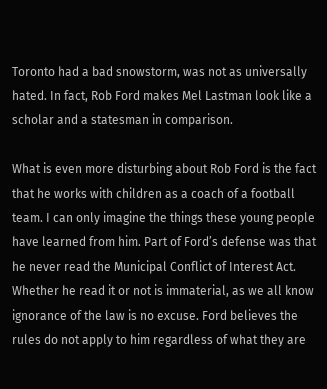Toronto had a bad snowstorm, was not as universally hated. In fact, Rob Ford makes Mel Lastman look like a scholar and a statesman in comparison.

What is even more disturbing about Rob Ford is the fact that he works with children as a coach of a football team. I can only imagine the things these young people have learned from him. Part of Ford’s defense was that he never read the Municipal Conflict of Interest Act. Whether he read it or not is immaterial, as we all know ignorance of the law is no excuse. Ford believes the rules do not apply to him regardless of what they are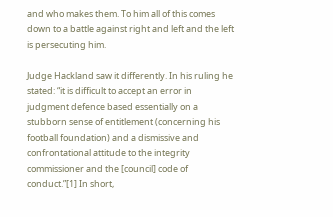and who makes them. To him all of this comes down to a battle against right and left and the left is persecuting him.

Judge Hackland saw it differently. In his ruling he stated: “it is difficult to accept an error in judgment defence based essentially on a stubborn sense of entitlement (concerning his football foundation) and a dismissive and confrontational attitude to the integrity commissioner and the [council] code of conduct.”[1] In short,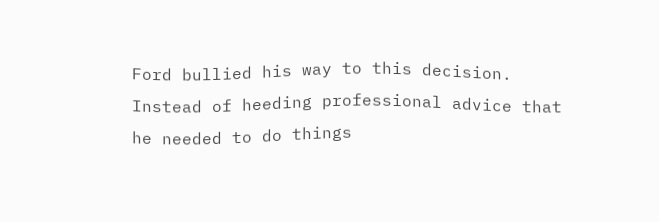Ford bullied his way to this decision. Instead of heeding professional advice that he needed to do things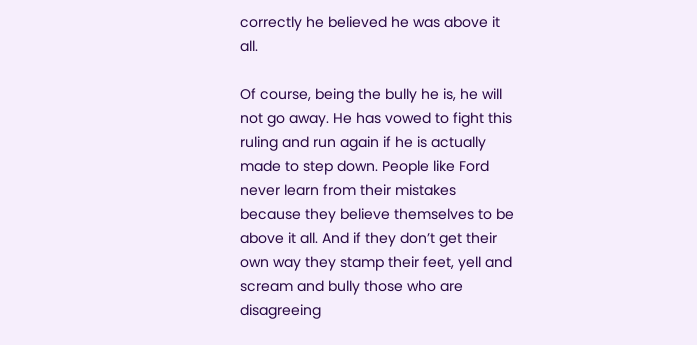correctly he believed he was above it all.

Of course, being the bully he is, he will not go away. He has vowed to fight this ruling and run again if he is actually made to step down. People like Ford never learn from their mistakes because they believe themselves to be above it all. And if they don’t get their own way they stamp their feet, yell and scream and bully those who are disagreeing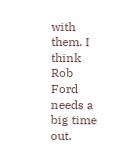with them. I think Rob Ford needs a big time out.